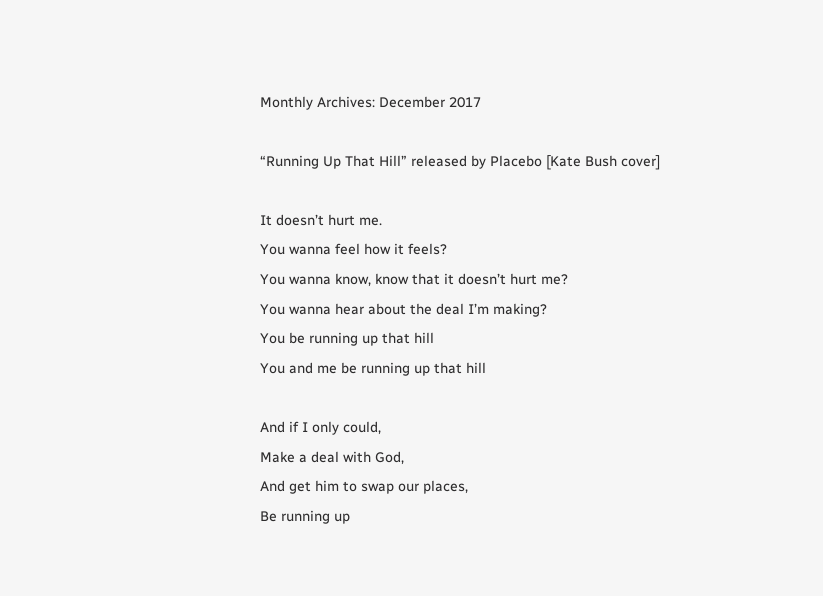Monthly Archives: December 2017

“Running Up That Hill” released by Placebo [Kate Bush cover]

It doesn’t hurt me.
You wanna feel how it feels?
You wanna know, know that it doesn’t hurt me?
You wanna hear about the deal I’m making?
You be running up that hill
You and me be running up that hill

And if I only could,
Make a deal with God,
And get him to swap our places,
Be running up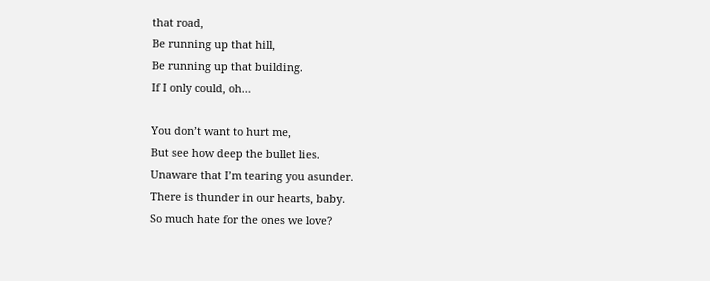that road,
Be running up that hill,
Be running up that building.
If I only could, oh…

You don’t want to hurt me,
But see how deep the bullet lies.
Unaware that I’m tearing you asunder.
There is thunder in our hearts, baby.
So much hate for the ones we love?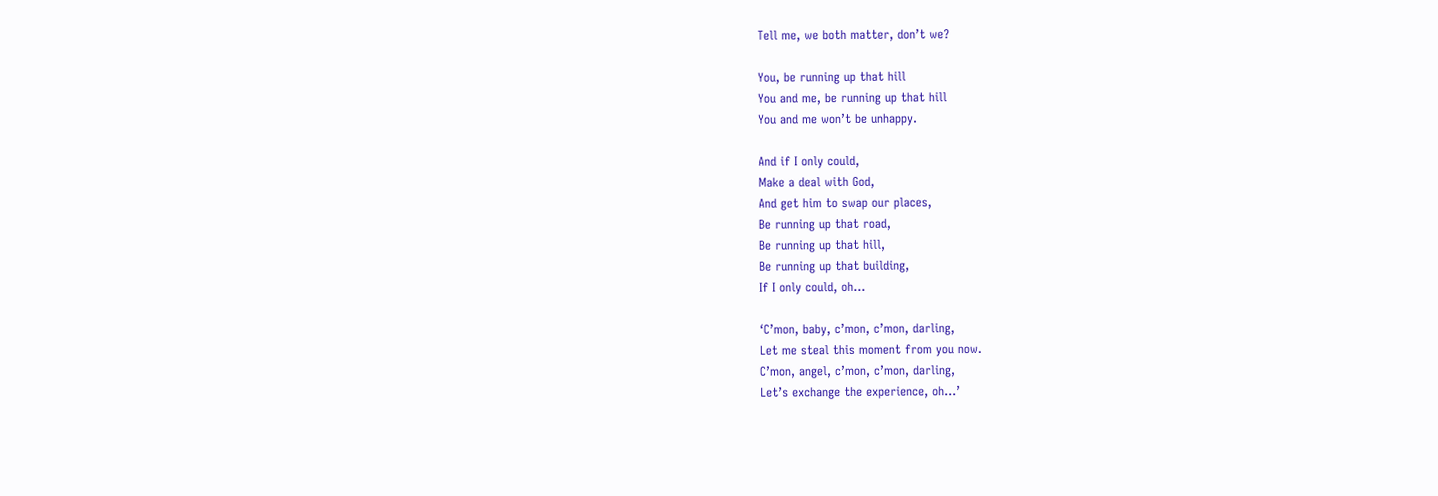Tell me, we both matter, don’t we?

You, be running up that hill
You and me, be running up that hill
You and me won’t be unhappy.

And if I only could,
Make a deal with God,
And get him to swap our places,
Be running up that road,
Be running up that hill,
Be running up that building,
If I only could, oh…

‘C’mon, baby, c’mon, c’mon, darling,
Let me steal this moment from you now.
C’mon, angel, c’mon, c’mon, darling,
Let’s exchange the experience, oh…’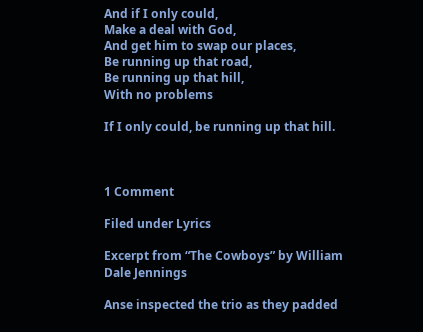And if I only could,
Make a deal with God,
And get him to swap our places,
Be running up that road,
Be running up that hill,
With no problems

If I only could, be running up that hill.



1 Comment

Filed under Lyrics

Excerpt from “The Cowboys” by William Dale Jennings

Anse inspected the trio as they padded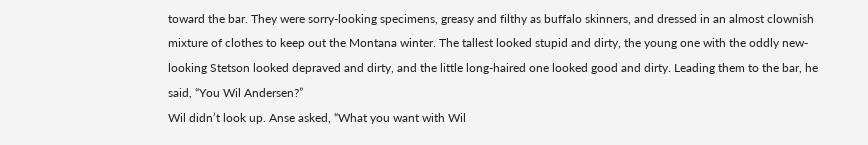toward the bar. They were sorry-looking specimens, greasy and filthy as buffalo skinners, and dressed in an almost clownish mixture of clothes to keep out the Montana winter. The tallest looked stupid and dirty, the young one with the oddly new-looking Stetson looked depraved and dirty, and the little long-haired one looked good and dirty. Leading them to the bar, he said, “You Wil Andersen?”
Wil didn’t look up. Anse asked, “What you want with Wil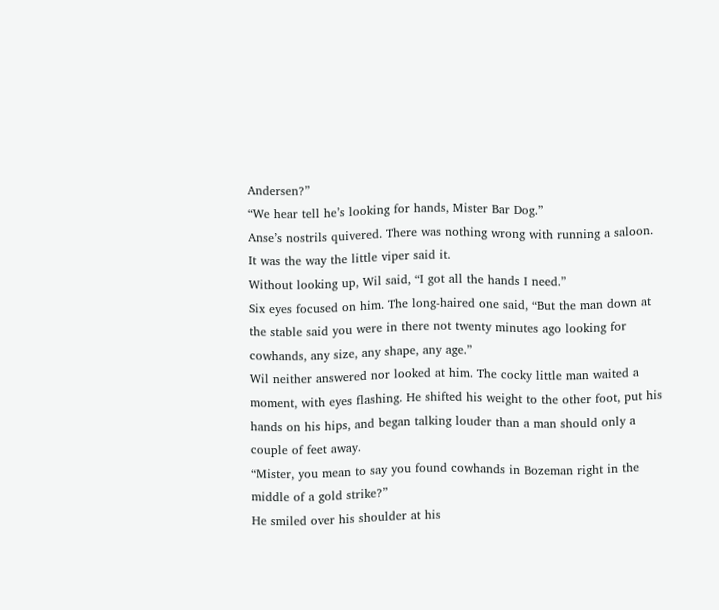Andersen?”
“We hear tell he’s looking for hands, Mister Bar Dog.”
Anse’s nostrils quivered. There was nothing wrong with running a saloon. It was the way the little viper said it.
Without looking up, Wil said, “I got all the hands I need.”
Six eyes focused on him. The long-haired one said, “But the man down at the stable said you were in there not twenty minutes ago looking for cowhands, any size, any shape, any age.”
Wil neither answered nor looked at him. The cocky little man waited a moment, with eyes flashing. He shifted his weight to the other foot, put his hands on his hips, and began talking louder than a man should only a couple of feet away.
“Mister, you mean to say you found cowhands in Bozeman right in the middle of a gold strike?”
He smiled over his shoulder at his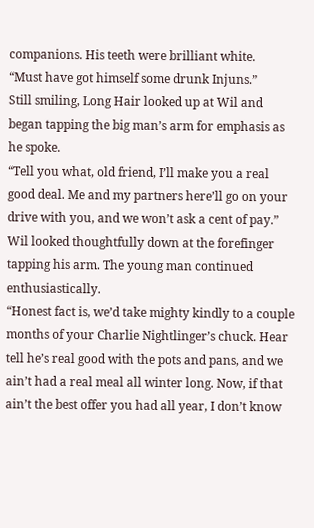companions. His teeth were brilliant white.
“Must have got himself some drunk Injuns.”
Still smiling, Long Hair looked up at Wil and began tapping the big man’s arm for emphasis as he spoke.
“Tell you what, old friend, I’ll make you a real good deal. Me and my partners here’ll go on your drive with you, and we won’t ask a cent of pay.”
Wil looked thoughtfully down at the forefinger tapping his arm. The young man continued enthusiastically.
“Honest fact is, we’d take mighty kindly to a couple months of your Charlie Nightlinger’s chuck. Hear tell he’s real good with the pots and pans, and we ain’t had a real meal all winter long. Now, if that ain’t the best offer you had all year, I don’t know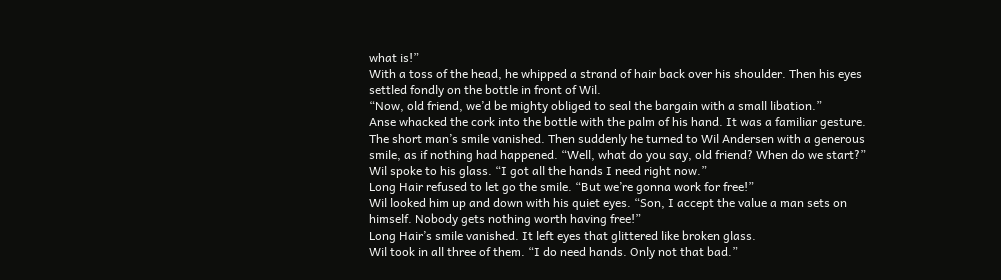what is!”
With a toss of the head, he whipped a strand of hair back over his shoulder. Then his eyes settled fondly on the bottle in front of Wil.
“Now, old friend, we’d be mighty obliged to seal the bargain with a small libation.”
Anse whacked the cork into the bottle with the palm of his hand. It was a familiar gesture.
The short man’s smile vanished. Then suddenly he turned to Wil Andersen with a generous smile, as if nothing had happened. “Well, what do you say, old friend? When do we start?”
Wil spoke to his glass. “I got all the hands I need right now.”
Long Hair refused to let go the smile. “But we’re gonna work for free!”
Wil looked him up and down with his quiet eyes. “Son, I accept the value a man sets on himself. Nobody gets nothing worth having free!”
Long Hair’s smile vanished. It left eyes that glittered like broken glass.
Wil took in all three of them. “I do need hands. Only not that bad.”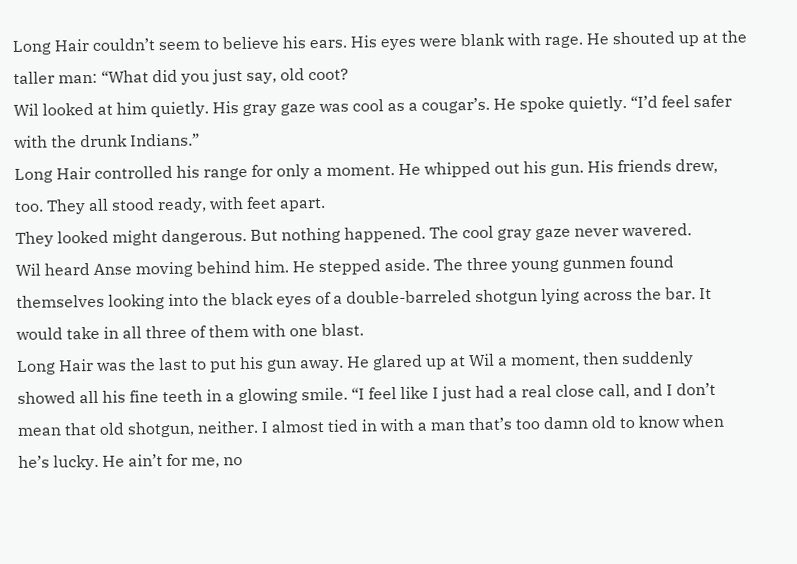Long Hair couldn’t seem to believe his ears. His eyes were blank with rage. He shouted up at the taller man: “What did you just say, old coot?
Wil looked at him quietly. His gray gaze was cool as a cougar’s. He spoke quietly. “I’d feel safer with the drunk Indians.”
Long Hair controlled his range for only a moment. He whipped out his gun. His friends drew, too. They all stood ready, with feet apart.
They looked might dangerous. But nothing happened. The cool gray gaze never wavered.
Wil heard Anse moving behind him. He stepped aside. The three young gunmen found themselves looking into the black eyes of a double-barreled shotgun lying across the bar. It would take in all three of them with one blast.
Long Hair was the last to put his gun away. He glared up at Wil a moment, then suddenly showed all his fine teeth in a glowing smile. “I feel like I just had a real close call, and I don’t mean that old shotgun, neither. I almost tied in with a man that’s too damn old to know when he’s lucky. He ain’t for me, no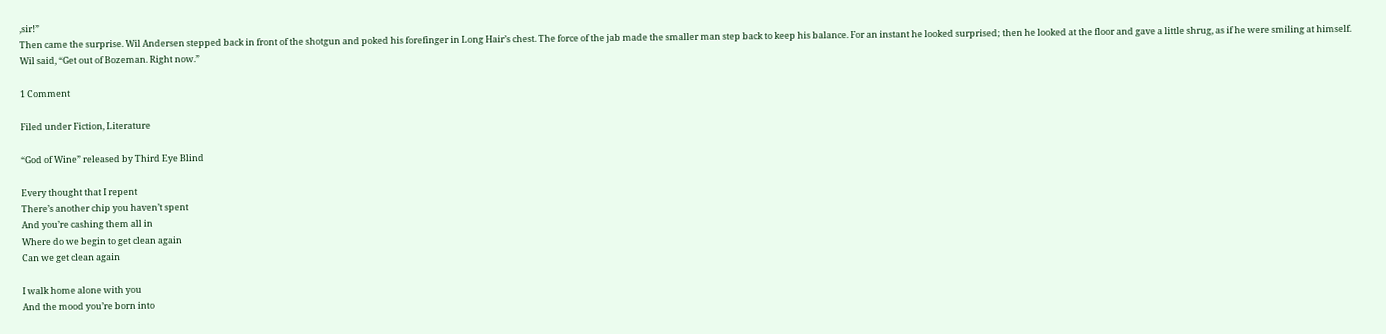,sir!”
Then came the surprise. Wil Andersen stepped back in front of the shotgun and poked his forefinger in Long Hair’s chest. The force of the jab made the smaller man step back to keep his balance. For an instant he looked surprised; then he looked at the floor and gave a little shrug, as if he were smiling at himself.
Wil said, “Get out of Bozeman. Right now.”

1 Comment

Filed under Fiction, Literature

“God of Wine” released by Third Eye Blind

Every thought that I repent
There’s another chip you haven’t spent
And you’re cashing them all in
Where do we begin to get clean again
Can we get clean again

I walk home alone with you
And the mood you’re born into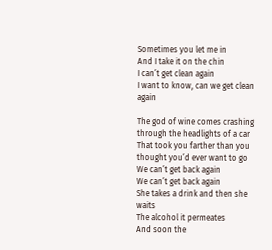Sometimes you let me in
And I take it on the chin
I can’t get clean again
I want to know, can we get clean again

The god of wine comes crashing through the headlights of a car
That took you farther than you thought you’d ever want to go
We can’t get back again
We can’t get back again
She takes a drink and then she waits
The alcohol it permeates
And soon the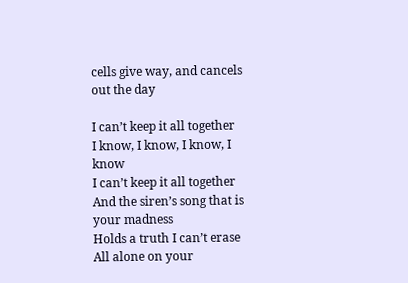cells give way, and cancels out the day

I can’t keep it all together
I know, I know, I know, I know
I can’t keep it all together
And the siren’s song that is your madness
Holds a truth I can’t erase
All alone on your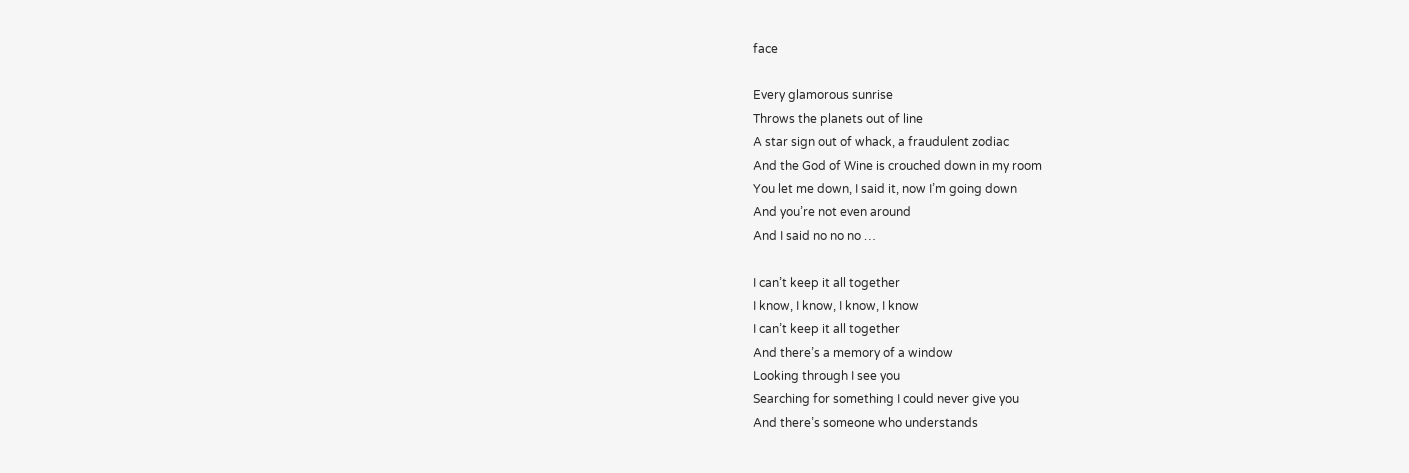face

Every glamorous sunrise
Throws the planets out of line
A star sign out of whack, a fraudulent zodiac
And the God of Wine is crouched down in my room
You let me down, I said it, now I’m going down
And you’re not even around
And I said no no no …

I can’t keep it all together
I know, I know, I know, I know
I can’t keep it all together
And there’s a memory of a window
Looking through I see you
Searching for something I could never give you
And there’s someone who understands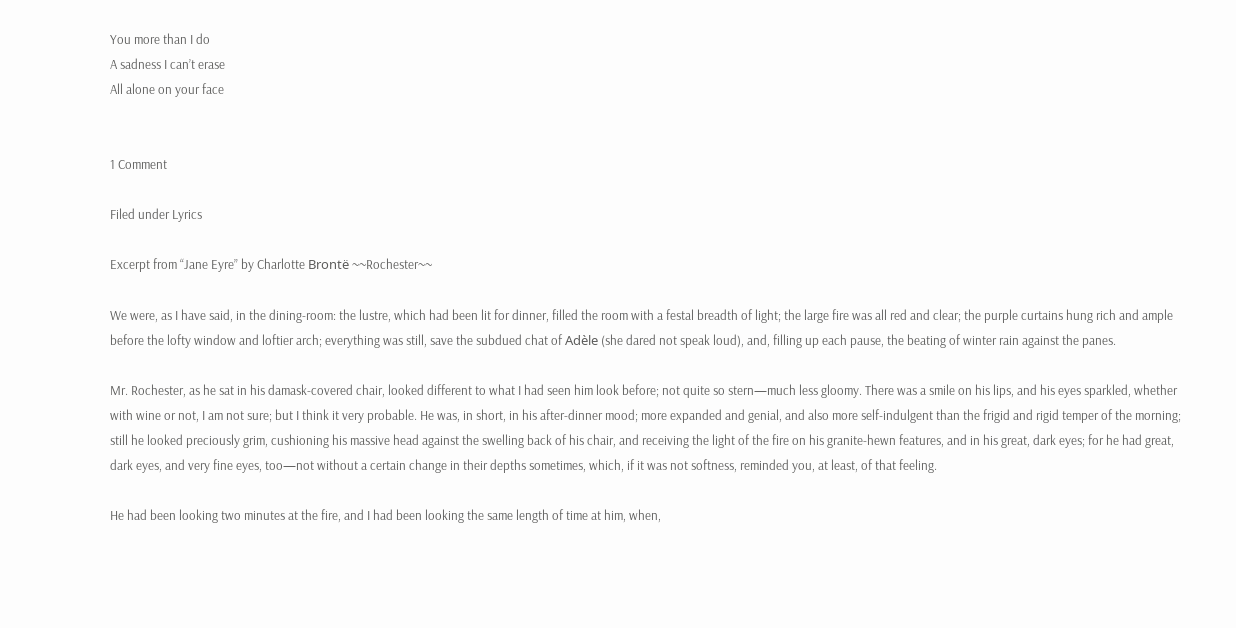You more than I do
A sadness I can’t erase
All alone on your face


1 Comment

Filed under Lyrics

Excerpt from “Jane Eyre” by Charlotte Brontë ~~Rochester~~

We were, as I have said, in the dining-room: the lustre, which had been lit for dinner, filled the room with a festal breadth of light; the large fire was all red and clear; the purple curtains hung rich and ample before the lofty window and loftier arch; everything was still, save the subdued chat of Adèle (she dared not speak loud), and, filling up each pause, the beating of winter rain against the panes.

Mr. Rochester, as he sat in his damask-covered chair, looked different to what I had seen him look before; not quite so stern—much less gloomy. There was a smile on his lips, and his eyes sparkled, whether with wine or not, I am not sure; but I think it very probable. He was, in short, in his after-dinner mood; more expanded and genial, and also more self-indulgent than the frigid and rigid temper of the morning; still he looked preciously grim, cushioning his massive head against the swelling back of his chair, and receiving the light of the fire on his granite-hewn features, and in his great, dark eyes; for he had great, dark eyes, and very fine eyes, too—not without a certain change in their depths sometimes, which, if it was not softness, reminded you, at least, of that feeling.

He had been looking two minutes at the fire, and I had been looking the same length of time at him, when,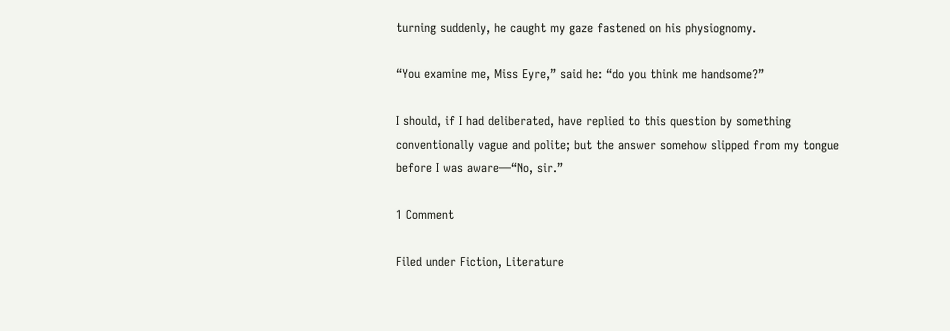turning suddenly, he caught my gaze fastened on his physiognomy.

“You examine me, Miss Eyre,” said he: “do you think me handsome?”

I should, if I had deliberated, have replied to this question by something conventionally vague and polite; but the answer somehow slipped from my tongue before I was aware—“No, sir.”

1 Comment

Filed under Fiction, Literature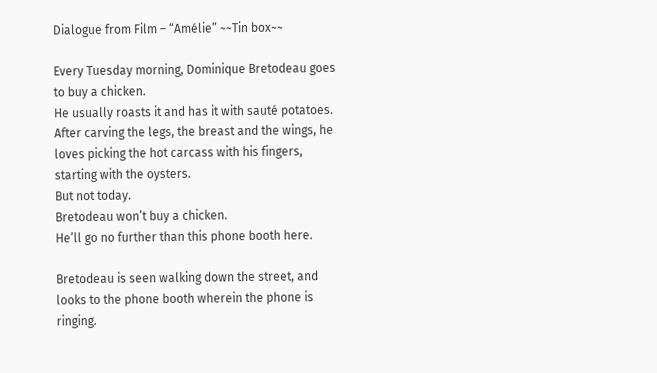Dialogue from Film – “Amélie” ~~Tin box~~

Every Tuesday morning, Dominique Bretodeau goes to buy a chicken.
He usually roasts it and has it with sauté potatoes.
After carving the legs, the breast and the wings, he loves picking the hot carcass with his fingers, starting with the oysters.
But not today.
Bretodeau won’t buy a chicken.
He’ll go no further than this phone booth here.

Bretodeau is seen walking down the street, and looks to the phone booth wherein the phone is ringing.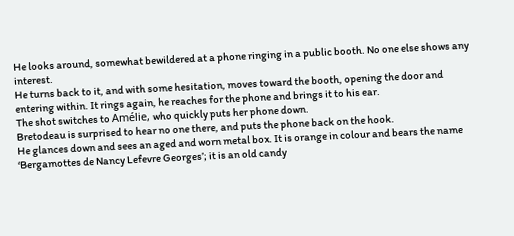He looks around, somewhat bewildered at a phone ringing in a public booth. No one else shows any interest.
He turns back to it, and with some hesitation, moves toward the booth, opening the door and entering within. It rings again, he reaches for the phone and brings it to his ear.
The shot switches to Amélie, who quickly puts her phone down.
Bretodeau is surprised to hear no one there, and puts the phone back on the hook.
He glances down and sees an aged and worn metal box. It is orange in colour and bears the name ‘Bergamottes de Nancy Lefevre Georges’; it is an old candy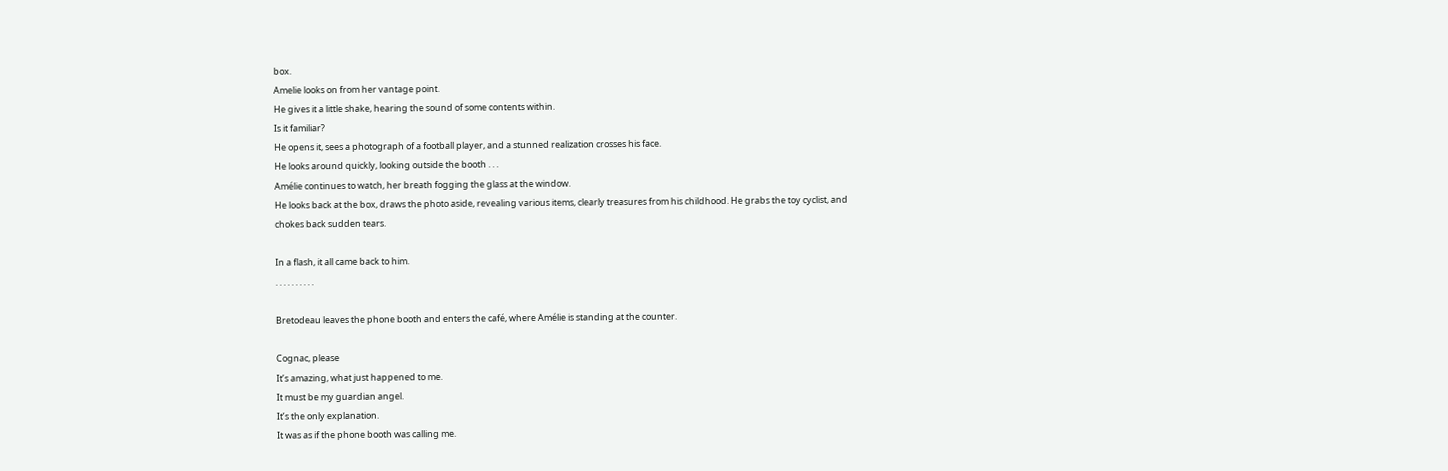box.
Amelie looks on from her vantage point.
He gives it a little shake, hearing the sound of some contents within.
Is it familiar?
He opens it, sees a photograph of a football player, and a stunned realization crosses his face.
He looks around quickly, looking outside the booth . . .
Amélie continues to watch, her breath fogging the glass at the window.
He looks back at the box, draws the photo aside, revealing various items, clearly treasures from his childhood. He grabs the toy cyclist, and chokes back sudden tears.

In a flash, it all came back to him.
. . . . . . . . . .

Bretodeau leaves the phone booth and enters the café, where Amélie is standing at the counter.

Cognac, please
It’s amazing, what just happened to me.
It must be my guardian angel.
It’s the only explanation.
It was as if the phone booth was calling me.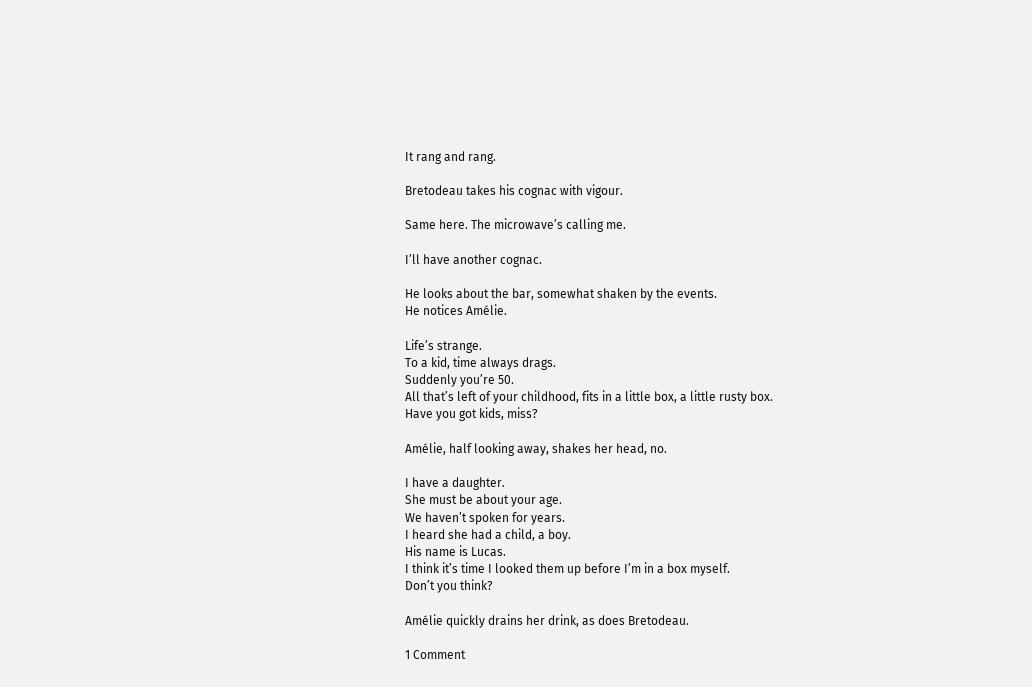It rang and rang.

Bretodeau takes his cognac with vigour.

Same here. The microwave’s calling me.

I’ll have another cognac.

He looks about the bar, somewhat shaken by the events.
He notices Amélie.

Life’s strange.
To a kid, time always drags.
Suddenly you’re 50.
All that’s left of your childhood, fits in a little box, a little rusty box.
Have you got kids, miss?

Amélie, half looking away, shakes her head, no.

I have a daughter.
She must be about your age.
We haven’t spoken for years.
I heard she had a child, a boy.
His name is Lucas.
I think it’s time I looked them up before I’m in a box myself.
Don’t you think?

Amélie quickly drains her drink, as does Bretodeau.

1 Comment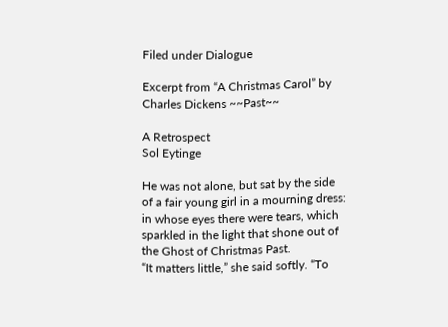Filed under Dialogue

Excerpt from “A Christmas Carol” by Charles Dickens ~~Past~~

A Retrospect
Sol Eytinge

He was not alone, but sat by the side of a fair young girl in a mourning dress: in whose eyes there were tears, which sparkled in the light that shone out of the Ghost of Christmas Past.
“It matters little,” she said softly. “To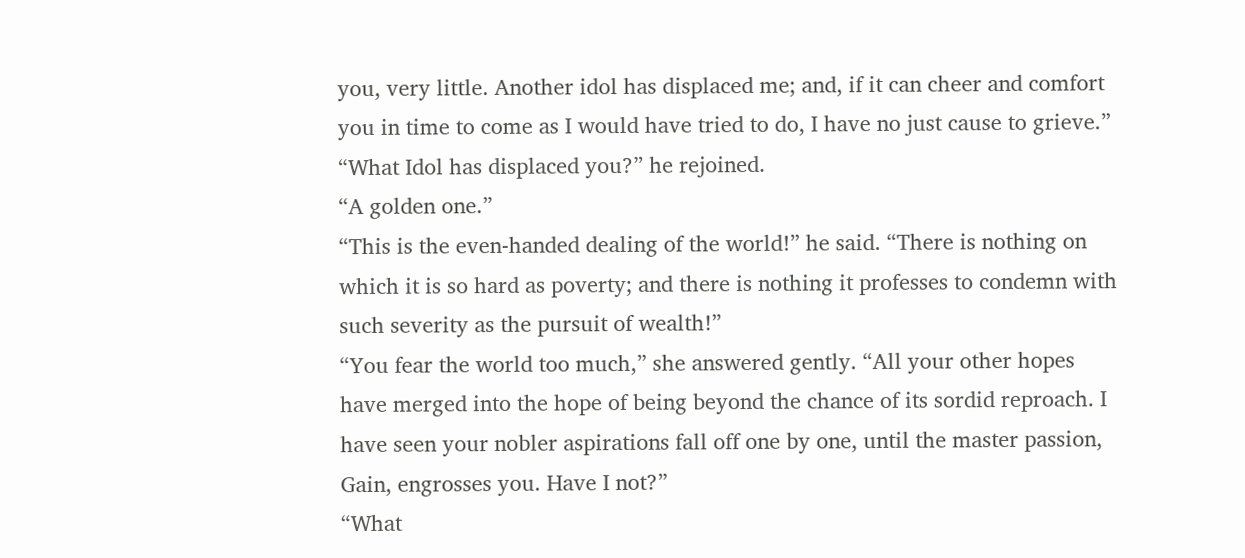you, very little. Another idol has displaced me; and, if it can cheer and comfort you in time to come as I would have tried to do, I have no just cause to grieve.”
“What Idol has displaced you?” he rejoined.
“A golden one.”
“This is the even-handed dealing of the world!” he said. “There is nothing on which it is so hard as poverty; and there is nothing it professes to condemn with such severity as the pursuit of wealth!”
“You fear the world too much,” she answered gently. “All your other hopes have merged into the hope of being beyond the chance of its sordid reproach. I have seen your nobler aspirations fall off one by one, until the master passion, Gain, engrosses you. Have I not?”
“What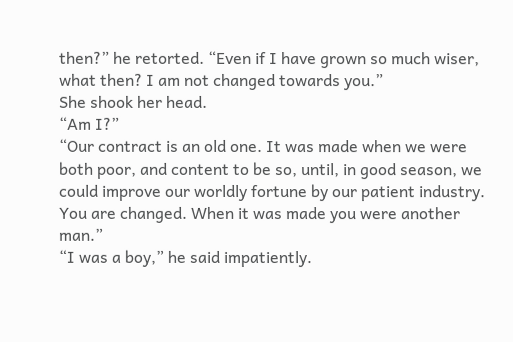then?” he retorted. “Even if I have grown so much wiser, what then? I am not changed towards you.”
She shook her head.
“Am I?”
“Our contract is an old one. It was made when we were both poor, and content to be so, until, in good season, we could improve our worldly fortune by our patient industry. You are changed. When it was made you were another man.”
“I was a boy,” he said impatiently.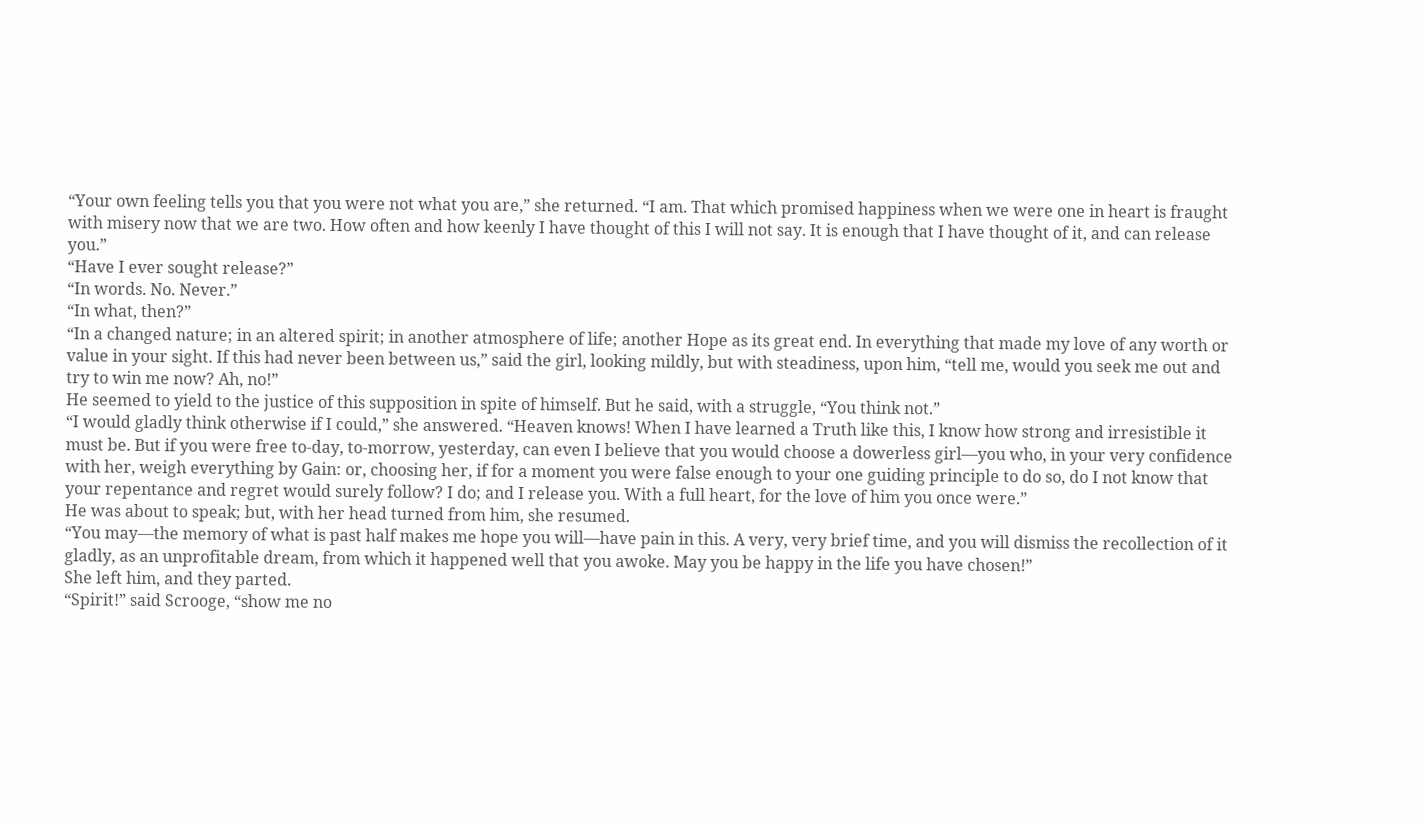“Your own feeling tells you that you were not what you are,” she returned. “I am. That which promised happiness when we were one in heart is fraught with misery now that we are two. How often and how keenly I have thought of this I will not say. It is enough that I have thought of it, and can release you.”
“Have I ever sought release?”
“In words. No. Never.”
“In what, then?”
“In a changed nature; in an altered spirit; in another atmosphere of life; another Hope as its great end. In everything that made my love of any worth or value in your sight. If this had never been between us,” said the girl, looking mildly, but with steadiness, upon him, “tell me, would you seek me out and try to win me now? Ah, no!”
He seemed to yield to the justice of this supposition in spite of himself. But he said, with a struggle, “You think not.”
“I would gladly think otherwise if I could,” she answered. “Heaven knows! When I have learned a Truth like this, I know how strong and irresistible it must be. But if you were free to-day, to-morrow, yesterday, can even I believe that you would choose a dowerless girl—you who, in your very confidence with her, weigh everything by Gain: or, choosing her, if for a moment you were false enough to your one guiding principle to do so, do I not know that your repentance and regret would surely follow? I do; and I release you. With a full heart, for the love of him you once were.”
He was about to speak; but, with her head turned from him, she resumed.
“You may—the memory of what is past half makes me hope you will—have pain in this. A very, very brief time, and you will dismiss the recollection of it gladly, as an unprofitable dream, from which it happened well that you awoke. May you be happy in the life you have chosen!”
She left him, and they parted.
“Spirit!” said Scrooge, “show me no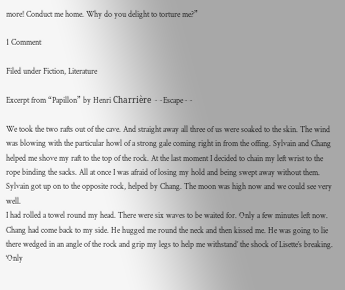more! Conduct me home. Why do you delight to torture me?”

1 Comment

Filed under Fiction, Literature

Excerpt from “Papillon” by Henri Charrière ~~Escape~~

We took the two rafts out of the cave. And straight away all three of us were soaked to the skin. The wind was blowing with the particular howl of a strong gale coming right in from the offing. Sylvain and Chang helped me shove my raft to the top of the rock. At the last moment I decided to chain my left wrist to the rope binding the sacks. All at once I was afraid of losing my hold and being swept away without them. Sylvain got up on to the opposite rock, helped by Chang. The moon was high now and we could see very well.
I had rolled a towel round my head. There were six waves to be waited for. Only a few minutes left now. Chang had come back to my side. He hugged me round the neck and then kissed me. He was going to lie there wedged in an angle of the rock and grip my legs to help me withstand’ the shock of Lisette’s breaking.
‘Only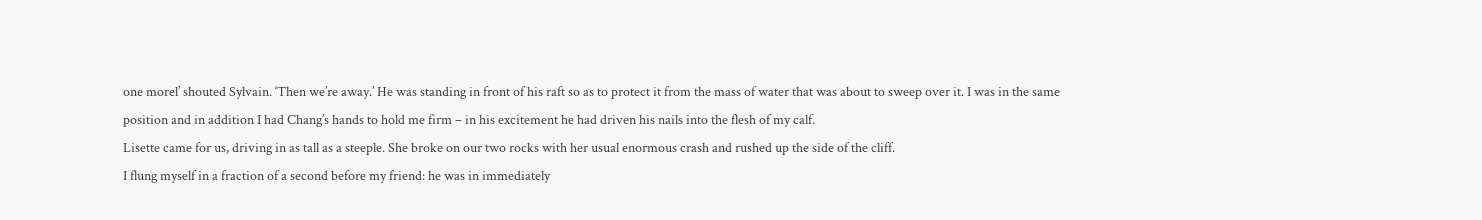one morel’ shouted Sylvain. ‘Then we’re away.’ He was standing in front of his raft so as to protect it from the mass of water that was about to sweep over it. I was in the same position and in addition I had Chang’s hands to hold me firm – in his excitement he had driven his nails into the flesh of my calf.
Lisette came for us, driving in as tall as a steeple. She broke on our two rocks with her usual enormous crash and rushed up the side of the cliff.
I flung myself in a fraction of a second before my friend: he was in immediately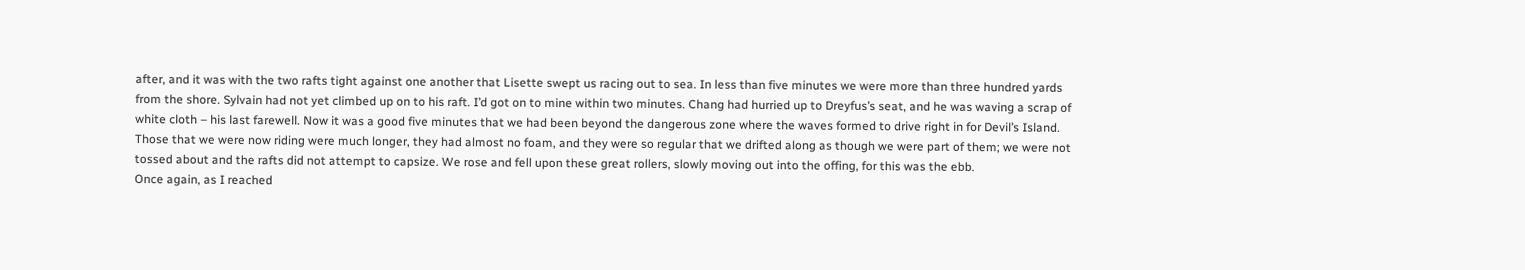after, and it was with the two rafts tight against one another that Lisette swept us racing out to sea. In less than five minutes we were more than three hundred yards from the shore. Sylvain had not yet climbed up on to his raft. I’d got on to mine within two minutes. Chang had hurried up to Dreyfus’s seat, and he was waving a scrap of white cloth – his last farewell. Now it was a good five minutes that we had been beyond the dangerous zone where the waves formed to drive right in for Devil’s Island. Those that we were now riding were much longer, they had almost no foam, and they were so regular that we drifted along as though we were part of them; we were not tossed about and the rafts did not attempt to capsize. We rose and fell upon these great rollers, slowly moving out into the offing, for this was the ebb.
Once again, as I reached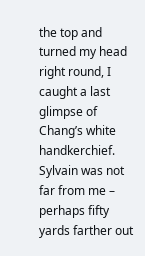the top and turned my head right round, I caught a last glimpse of Chang’s white handkerchief. Sylvain was not far from me – perhaps fifty yards farther out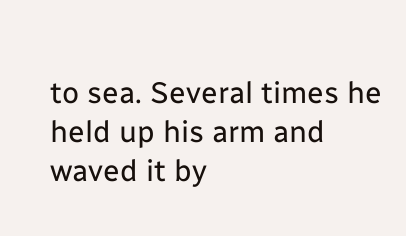to sea. Several times he held up his arm and waved it by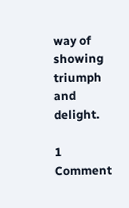way of showing triumph and delight.

1 Comment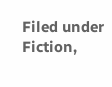Filed under Fiction,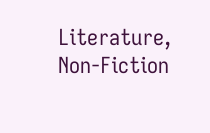Literature, Non-Fiction